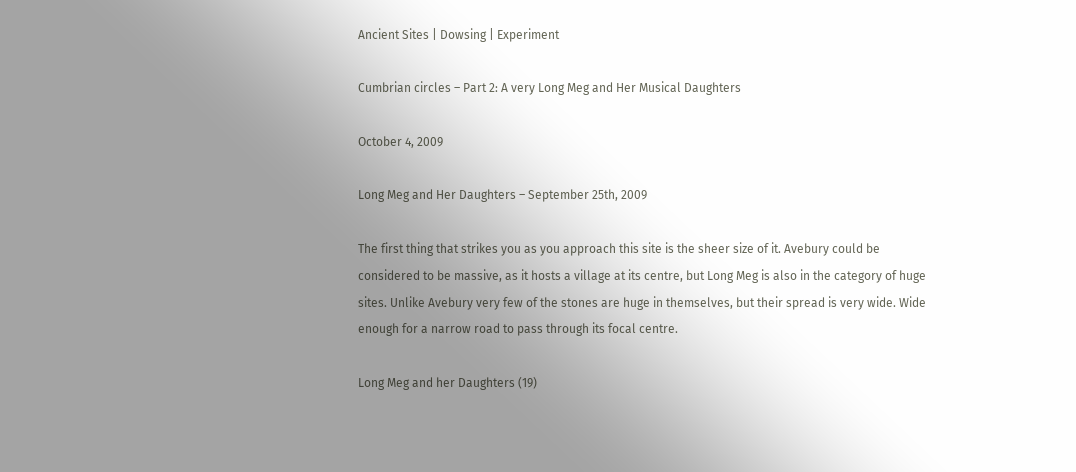Ancient Sites | Dowsing | Experiment

Cumbrian circles – Part 2: A very Long Meg and Her Musical Daughters

October 4, 2009

Long Meg and Her Daughters – September 25th, 2009

The first thing that strikes you as you approach this site is the sheer size of it. Avebury could be considered to be massive, as it hosts a village at its centre, but Long Meg is also in the category of huge sites. Unlike Avebury very few of the stones are huge in themselves, but their spread is very wide. Wide enough for a narrow road to pass through its focal centre.

Long Meg and her Daughters (19)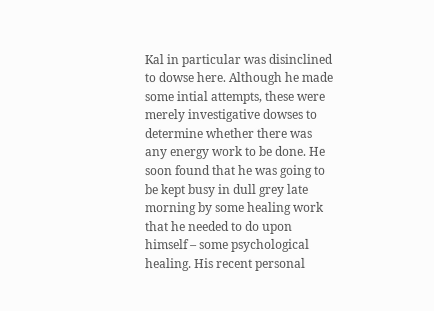Kal in particular was disinclined to dowse here. Although he made some intial attempts, these were merely investigative dowses to determine whether there was any energy work to be done. He soon found that he was going to be kept busy in dull grey late morning by some healing work that he needed to do upon himself – some psychological healing. His recent personal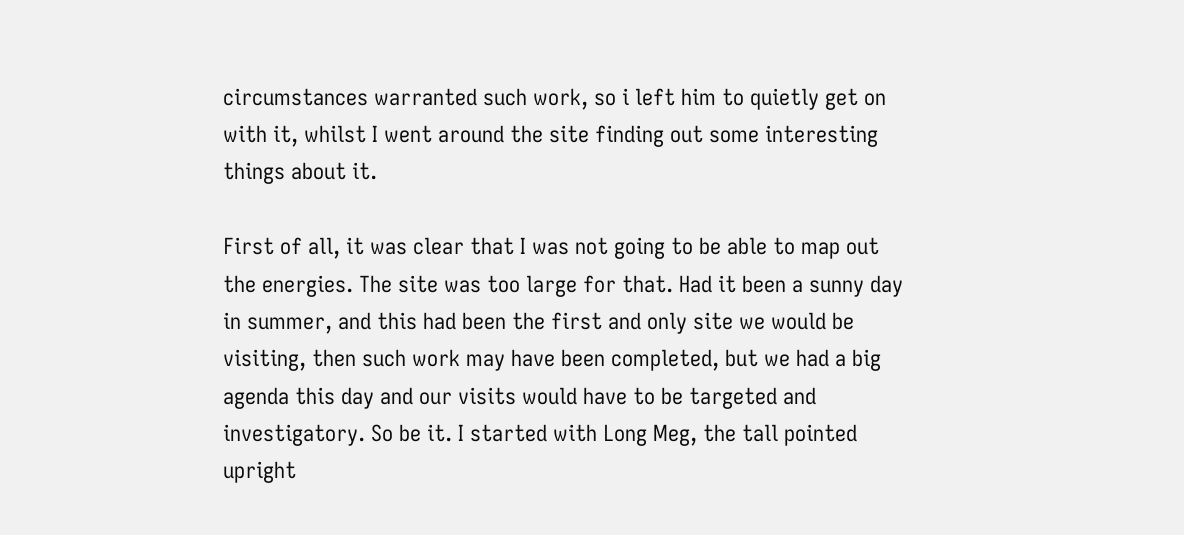circumstances warranted such work, so i left him to quietly get on with it, whilst I went around the site finding out some interesting things about it.

First of all, it was clear that I was not going to be able to map out the energies. The site was too large for that. Had it been a sunny day in summer, and this had been the first and only site we would be visiting, then such work may have been completed, but we had a big agenda this day and our visits would have to be targeted and investigatory. So be it. I started with Long Meg, the tall pointed upright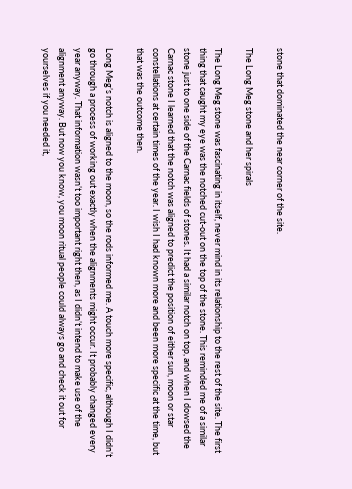stone that dominated the near corner of the site.

The Long Meg stone and her spirals

The Long Meg stone was fascinating in itself, never mind in its relationship to the rest of the site. The first thing that caught my eye was the notched cut-out on the top of the stone. This reminded me of a similar stone just to one side of the Carnac fields of stones. It had a similar notch on top, and when I dowsed the Carnac stone I learned that the notch was aligned to predict the position of either sun, moon or star constellations at certain times of the year. I wish I had known more and been more specific at the time, but that was the outcome then.

Long Meg’s notch is aligned to the moon, so the rods informed me. A touch more specific, although I didn’t go through a process of working out exactly when the alignments might occur. It probably changed every year anyway. That information wasn’t too important right then, as I didn’t intend to make use of the alignment anyway. But now you know, you moon ritual people could always go and check it out for yourselves if you needed it,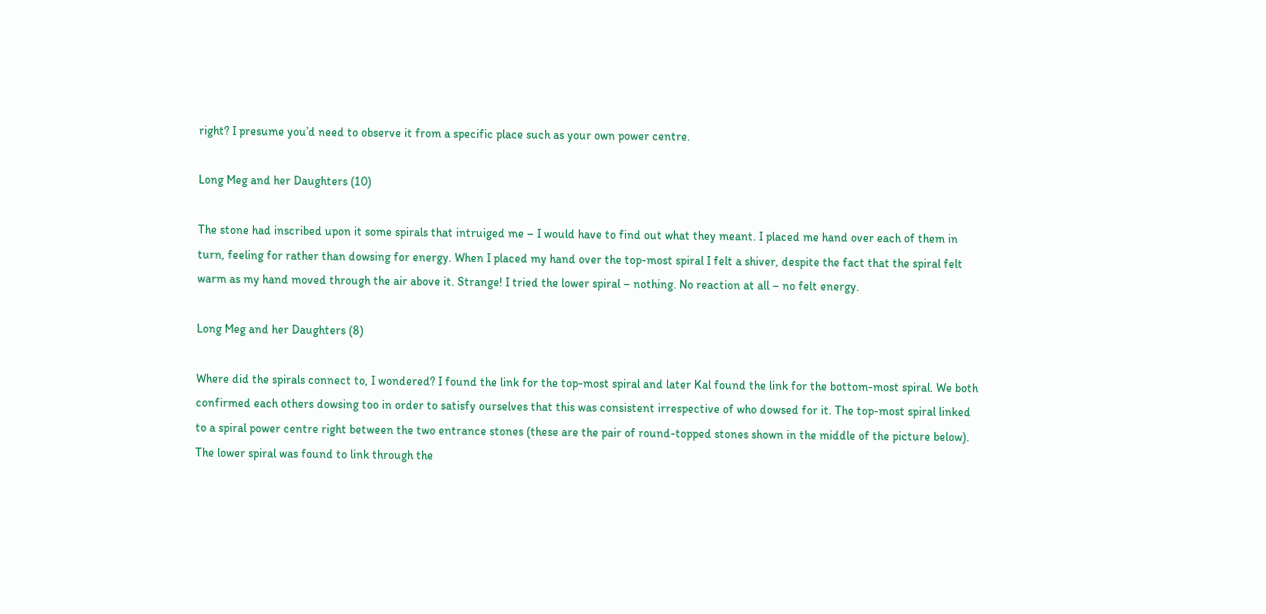right? I presume you’d need to observe it from a specific place such as your own power centre.

Long Meg and her Daughters (10)

The stone had inscribed upon it some spirals that intruiged me – I would have to find out what they meant. I placed me hand over each of them in turn, feeling for rather than dowsing for energy. When I placed my hand over the top-most spiral I felt a shiver, despite the fact that the spiral felt warm as my hand moved through the air above it. Strange! I tried the lower spiral – nothing. No reaction at all – no felt energy.

Long Meg and her Daughters (8)

Where did the spirals connect to, I wondered? I found the link for the top-most spiral and later Kal found the link for the bottom-most spiral. We both confirmed each others dowsing too in order to satisfy ourselves that this was consistent irrespective of who dowsed for it. The top-most spiral linked to a spiral power centre right between the two entrance stones (these are the pair of round-topped stones shown in the middle of the picture below). The lower spiral was found to link through the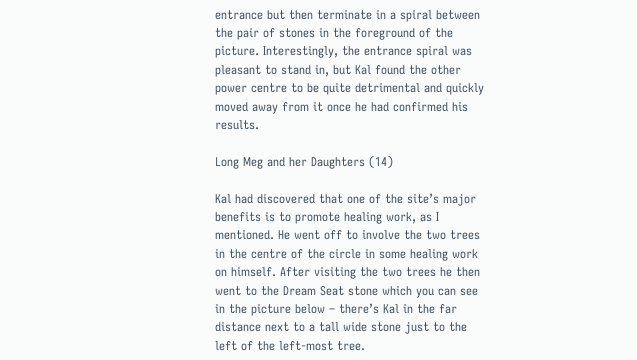entrance but then terminate in a spiral between the pair of stones in the foreground of the picture. Interestingly, the entrance spiral was pleasant to stand in, but Kal found the other power centre to be quite detrimental and quickly moved away from it once he had confirmed his results.

Long Meg and her Daughters (14)

Kal had discovered that one of the site’s major benefits is to promote healing work, as I mentioned. He went off to involve the two trees in the centre of the circle in some healing work on himself. After visiting the two trees he then went to the Dream Seat stone which you can see in the picture below – there’s Kal in the far distance next to a tall wide stone just to the left of the left-most tree.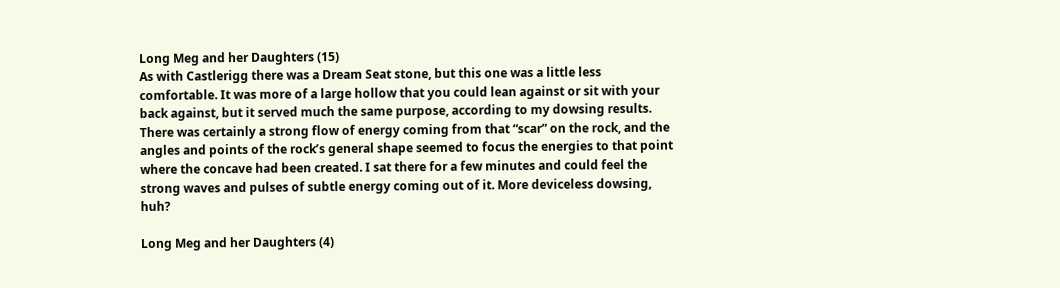Long Meg and her Daughters (15)
As with Castlerigg there was a Dream Seat stone, but this one was a little less comfortable. It was more of a large hollow that you could lean against or sit with your back against, but it served much the same purpose, according to my dowsing results. There was certainly a strong flow of energy coming from that “scar” on the rock, and the angles and points of the rock’s general shape seemed to focus the energies to that point where the concave had been created. I sat there for a few minutes and could feel the strong waves and pulses of subtle energy coming out of it. More deviceless dowsing, huh?

Long Meg and her Daughters (4)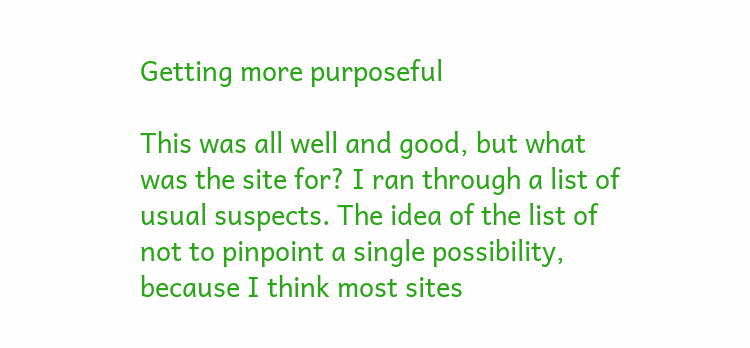Getting more purposeful

This was all well and good, but what was the site for? I ran through a list of usual suspects. The idea of the list of not to pinpoint a single possibility, because I think most sites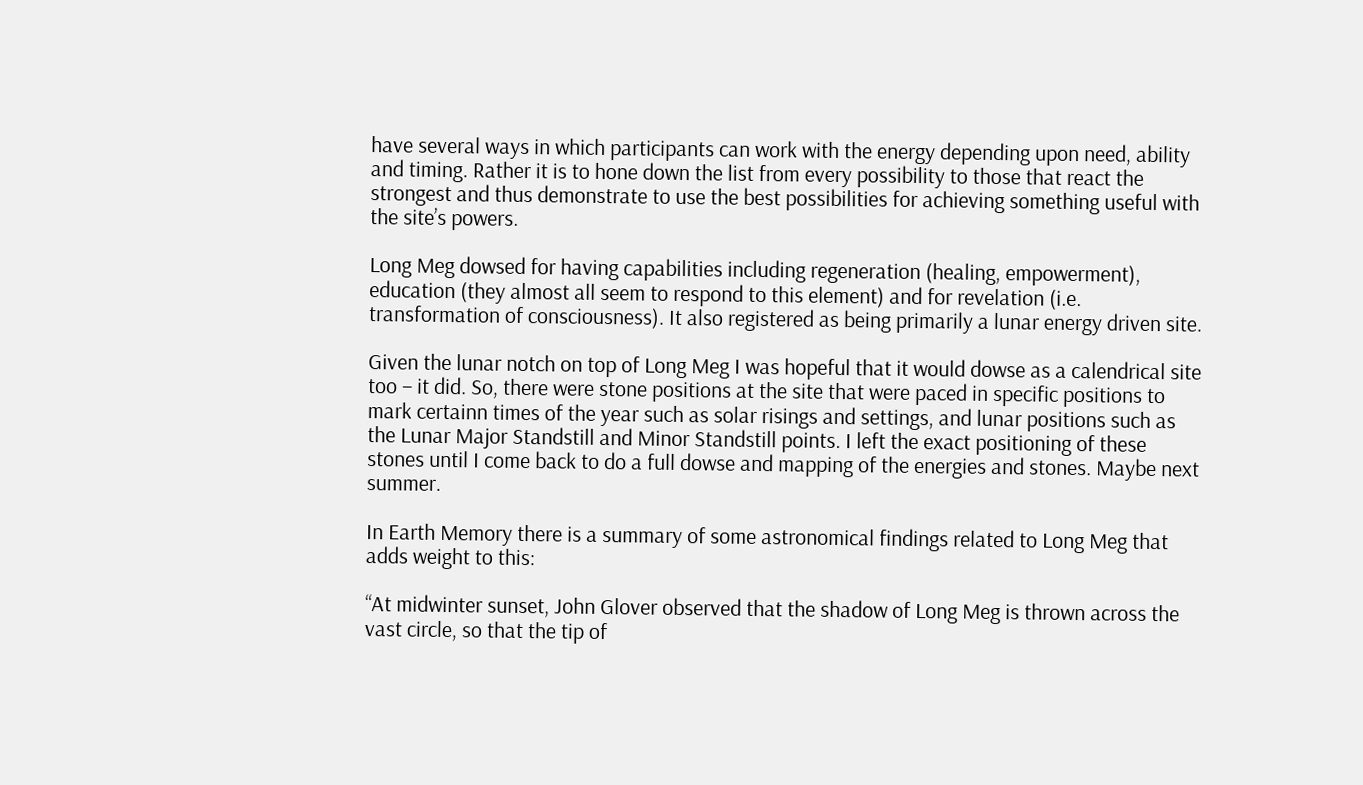have several ways in which participants can work with the energy depending upon need, ability and timing. Rather it is to hone down the list from every possibility to those that react the strongest and thus demonstrate to use the best possibilities for achieving something useful with the site’s powers.

Long Meg dowsed for having capabilities including regeneration (healing, empowerment), education (they almost all seem to respond to this element) and for revelation (i.e. transformation of consciousness). It also registered as being primarily a lunar energy driven site.

Given the lunar notch on top of Long Meg I was hopeful that it would dowse as a calendrical site too – it did. So, there were stone positions at the site that were paced in specific positions to mark certainn times of the year such as solar risings and settings, and lunar positions such as the Lunar Major Standstill and Minor Standstill points. I left the exact positioning of these stones until I come back to do a full dowse and mapping of the energies and stones. Maybe next summer.

In Earth Memory there is a summary of some astronomical findings related to Long Meg that adds weight to this:

“At midwinter sunset, John Glover observed that the shadow of Long Meg is thrown across the vast circle, so that the tip of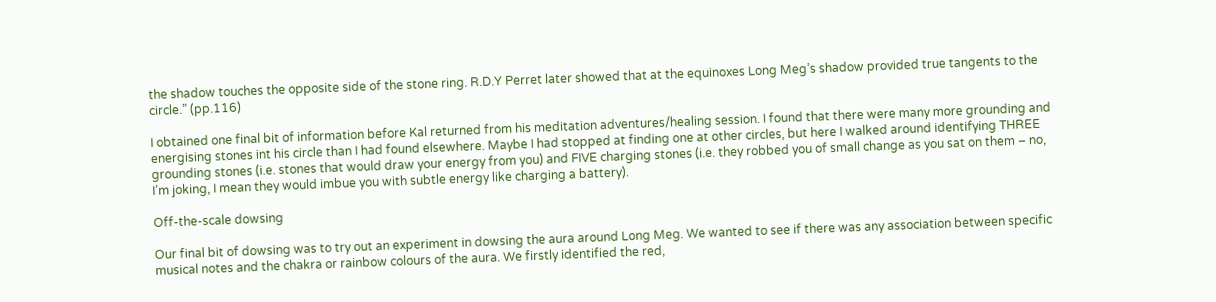the shadow touches the opposite side of the stone ring. R.D.Y Perret later showed that at the equinoxes Long Meg’s shadow provided true tangents to the circle.” (pp.116)

I obtained one final bit of information before Kal returned from his meditation adventures/healing session. I found that there were many more grounding and energising stones int his circle than I had found elsewhere. Maybe I had stopped at finding one at other circles, but here I walked around identifying THREE grounding stones (i.e. stones that would draw your energy from you) and FIVE charging stones (i.e. they robbed you of small change as you sat on them – no, I’m joking, I mean they would imbue you with subtle energy like charging a battery).

Off-the-scale dowsing

Our final bit of dowsing was to try out an experiment in dowsing the aura around Long Meg. We wanted to see if there was any association between specific musical notes and the chakra or rainbow colours of the aura. We firstly identified the red,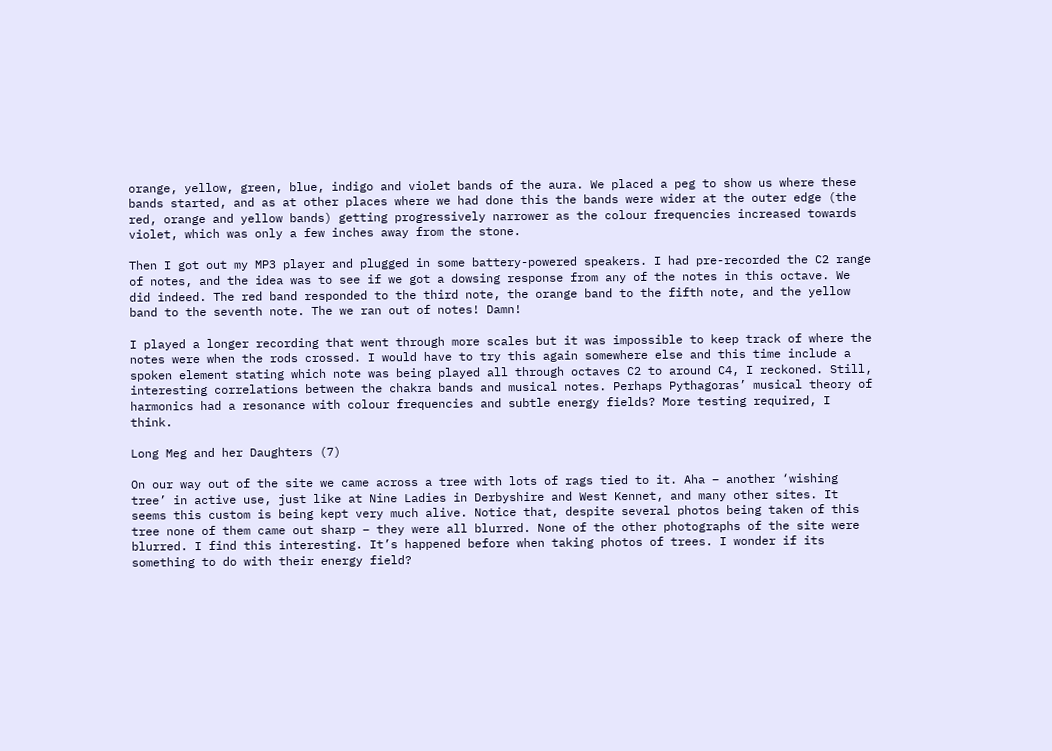orange, yellow, green, blue, indigo and violet bands of the aura. We placed a peg to show us where these bands started, and as at other places where we had done this the bands were wider at the outer edge (the red, orange and yellow bands) getting progressively narrower as the colour frequencies increased towards violet, which was only a few inches away from the stone.

Then I got out my MP3 player and plugged in some battery-powered speakers. I had pre-recorded the C2 range of notes, and the idea was to see if we got a dowsing response from any of the notes in this octave. We did indeed. The red band responded to the third note, the orange band to the fifth note, and the yellow band to the seventh note. The we ran out of notes! Damn!

I played a longer recording that went through more scales but it was impossible to keep track of where the notes were when the rods crossed. I would have to try this again somewhere else and this time include a spoken element stating which note was being played all through octaves C2 to around C4, I reckoned. Still, interesting correlations between the chakra bands and musical notes. Perhaps Pythagoras’ musical theory of harmonics had a resonance with colour frequencies and subtle energy fields? More testing required, I think.

Long Meg and her Daughters (7)

On our way out of the site we came across a tree with lots of rags tied to it. Aha – another ‘wishing tree’ in active use, just like at Nine Ladies in Derbyshire and West Kennet, and many other sites. It seems this custom is being kept very much alive. Notice that, despite several photos being taken of this tree none of them came out sharp – they were all blurred. None of the other photographs of the site were blurred. I find this interesting. It’s happened before when taking photos of trees. I wonder if its something to do with their energy field?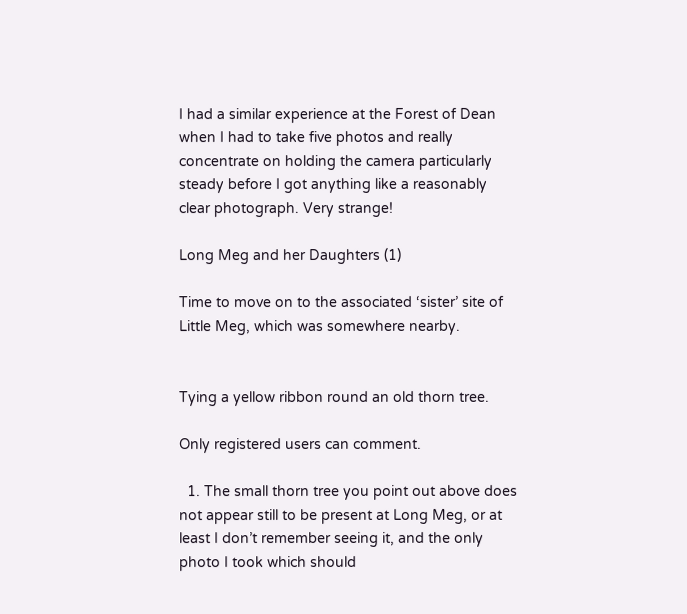I had a similar experience at the Forest of Dean when I had to take five photos and really concentrate on holding the camera particularly steady before I got anything like a reasonably clear photograph. Very strange!

Long Meg and her Daughters (1)

Time to move on to the associated ‘sister’ site of Little Meg, which was somewhere nearby.


Tying a yellow ribbon round an old thorn tree.

Only registered users can comment.

  1. The small thorn tree you point out above does not appear still to be present at Long Meg, or at least I don’t remember seeing it, and the only photo I took which should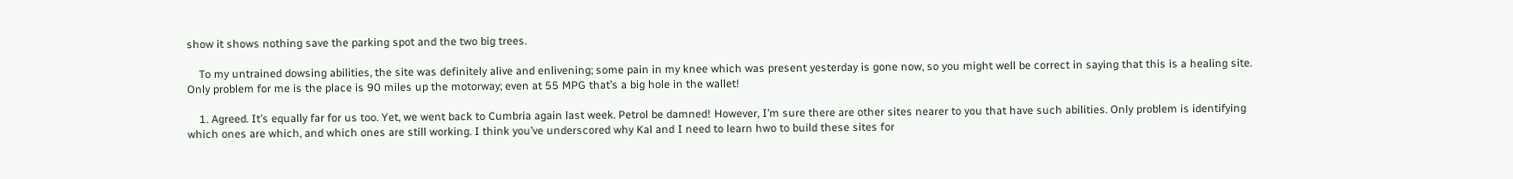show it shows nothing save the parking spot and the two big trees.

    To my untrained dowsing abilities, the site was definitely alive and enlivening; some pain in my knee which was present yesterday is gone now, so you might well be correct in saying that this is a healing site. Only problem for me is the place is 90 miles up the motorway; even at 55 MPG that’s a big hole in the wallet!

    1. Agreed. It’s equally far for us too. Yet, we went back to Cumbria again last week. Petrol be damned! However, I’m sure there are other sites nearer to you that have such abilities. Only problem is identifying which ones are which, and which ones are still working. I think you’ve underscored why Kal and I need to learn hwo to build these sites for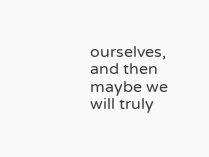ourselves, and then maybe we will truly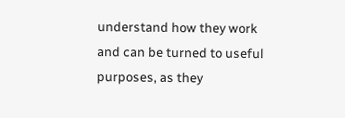understand how they work and can be turned to useful purposes, as they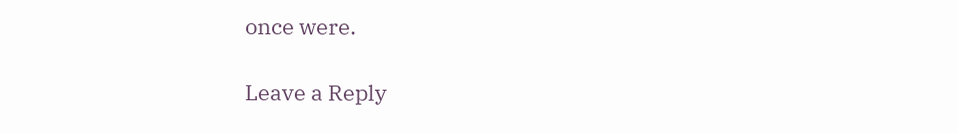once were.

Leave a Reply